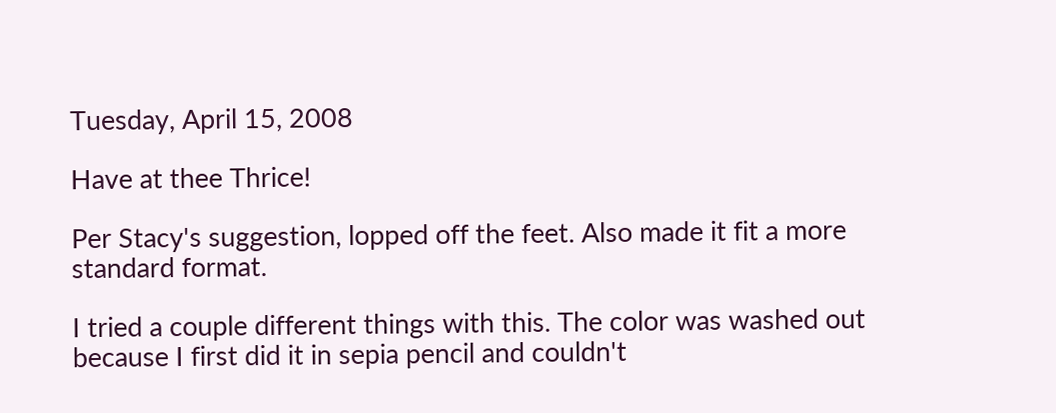Tuesday, April 15, 2008

Have at thee Thrice!

Per Stacy's suggestion, lopped off the feet. Also made it fit a more standard format.

I tried a couple different things with this. The color was washed out because I first did it in sepia pencil and couldn't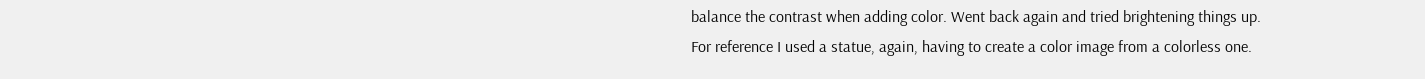balance the contrast when adding color. Went back again and tried brightening things up.
For reference I used a statue, again, having to create a color image from a colorless one.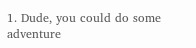1. Dude, you could do some adventure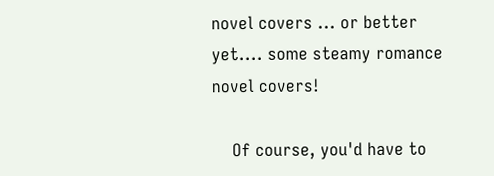novel covers ... or better yet.... some steamy romance novel covers!

    Of course, you'd have to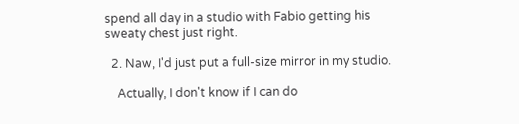spend all day in a studio with Fabio getting his sweaty chest just right.

  2. Naw, I'd just put a full-size mirror in my studio.

    Actually, I don't know if I can do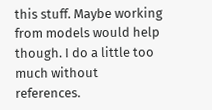this stuff. Maybe working from models would help though. I do a little too much without references.